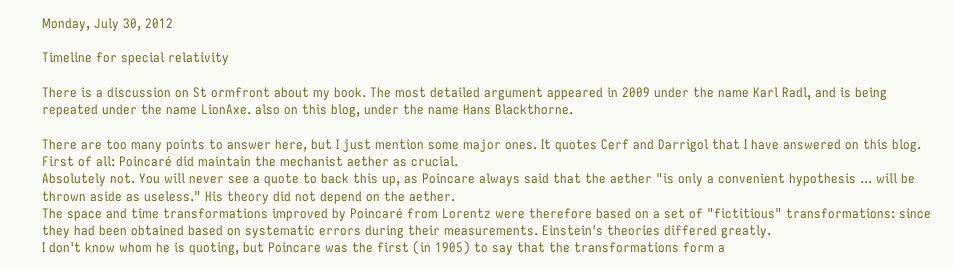Monday, July 30, 2012

Timeline for special relativity

There is a discussion on St ormfront about my book. The most detailed argument appeared in 2009 under the name Karl Radl, and is being repeated under the name LionAxe. also on this blog, under the name Hans Blackthorne.

There are too many points to answer here, but I just mention some major ones. It quotes Cerf and Darrigol that I have answered on this blog.
First of all: Poincaré did maintain the mechanist aether as crucial.
Absolutely not. You will never see a quote to back this up, as Poincare always said that the aether "is only a convenient hypothesis ... will be thrown aside as useless." His theory did not depend on the aether.
The space and time transformations improved by Poincaré from Lorentz were therefore based on a set of "fictitious" transformations: since they had been obtained based on systematic errors during their measurements. Einstein's theories differed greatly.
I don't know whom he is quoting, but Poincare was the first (in 1905) to say that the transformations form a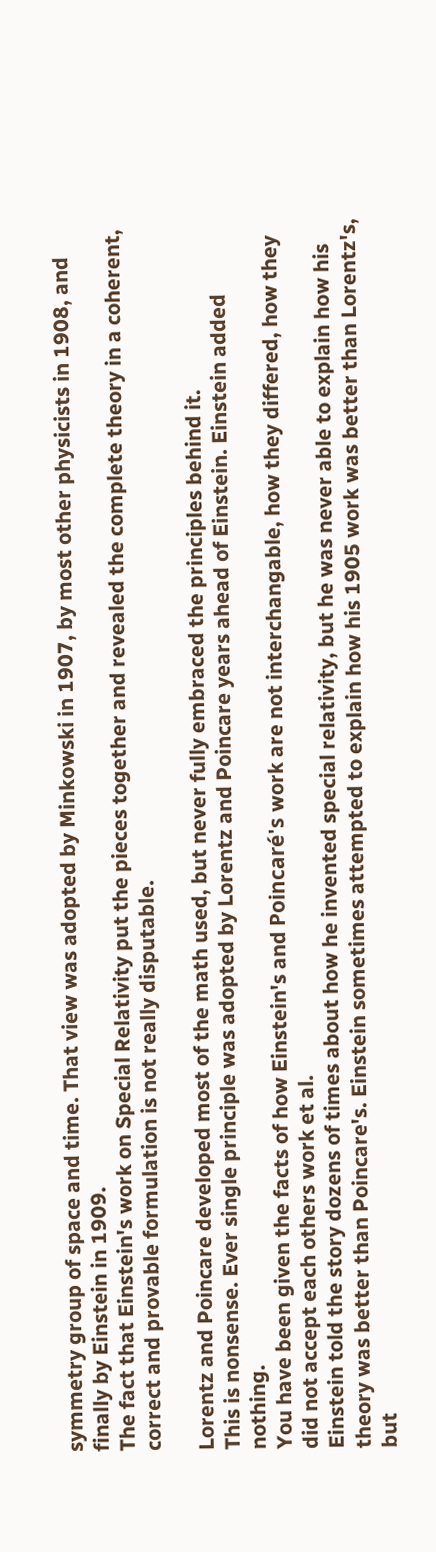symmetry group of space and time. That view was adopted by Minkowski in 1907, by most other physicists in 1908, and finally by Einstein in 1909.
The fact that Einstein's work on Special Relativity put the pieces together and revealed the complete theory in a coherent, correct and provable formulation is not really disputable.

Lorentz and Poincare developed most of the math used, but never fully embraced the principles behind it.
This is nonsense. Ever single principle was adopted by Lorentz and Poincare years ahead of Einstein. Einstein added nothing.
You have been given the facts of how Einstein's and Poincaré's work are not interchangable, how they differed, how they did not accept each others work et al.
Einstein told the story dozens of times about how he invented special relativity, but he was never able to explain how his theory was better than Poincare's. Einstein sometimes attempted to explain how his 1905 work was better than Lorentz's, but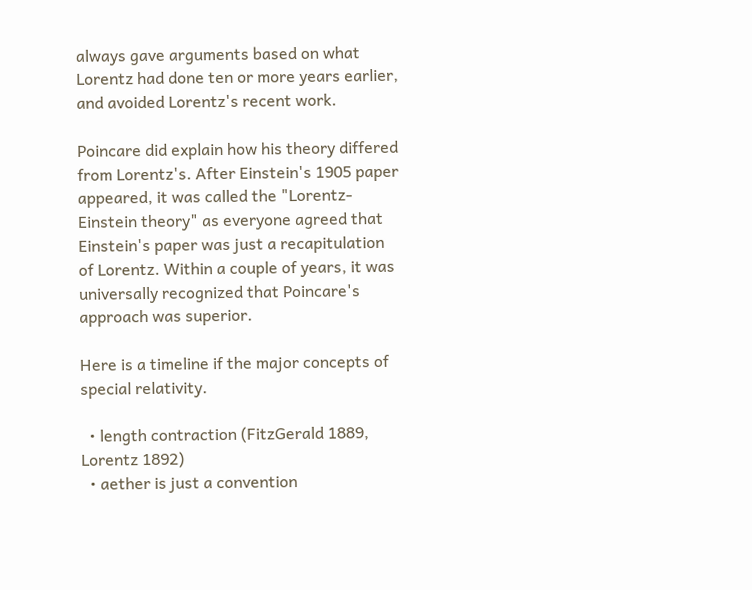always gave arguments based on what Lorentz had done ten or more years earlier, and avoided Lorentz's recent work.

Poincare did explain how his theory differed from Lorentz's. After Einstein's 1905 paper appeared, it was called the "Lorentz-Einstein theory" as everyone agreed that Einstein's paper was just a recapitulation of Lorentz. Within a couple of years, it was universally recognized that Poincare's approach was superior.

Here is a timeline if the major concepts of special relativity.

  • length contraction (FitzGerald 1889, Lorentz 1892)
  • aether is just a convention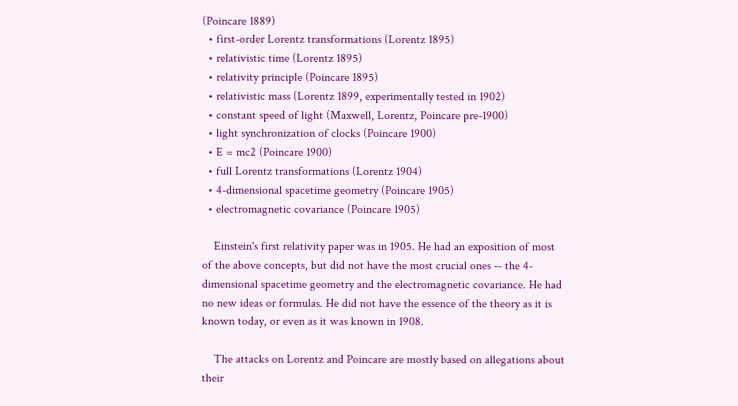(Poincare 1889)
  • first-order Lorentz transformations (Lorentz 1895)
  • relativistic time (Lorentz 1895)
  • relativity principle (Poincare 1895)
  • relativistic mass (Lorentz 1899, experimentally tested in 1902)
  • constant speed of light (Maxwell, Lorentz, Poincare pre-1900)
  • light synchronization of clocks (Poincare 1900)
  • E = mc2 (Poincare 1900)
  • full Lorentz transformations (Lorentz 1904)
  • 4-dimensional spacetime geometry (Poincare 1905)
  • electromagnetic covariance (Poincare 1905)

    Einstein's first relativity paper was in 1905. He had an exposition of most of the above concepts, but did not have the most crucial ones -- the 4-dimensional spacetime geometry and the electromagnetic covariance. He had no new ideas or formulas. He did not have the essence of the theory as it is known today, or even as it was known in 1908.

    The attacks on Lorentz and Poincare are mostly based on allegations about their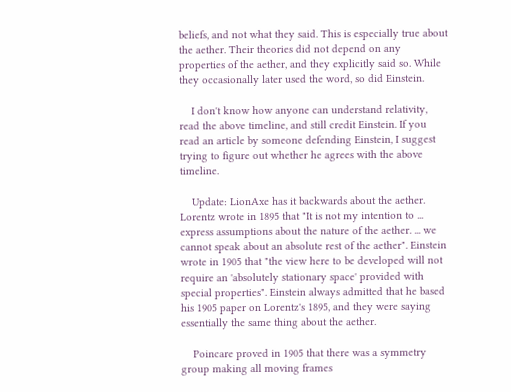beliefs, and not what they said. This is especially true about the aether. Their theories did not depend on any properties of the aether, and they explicitly said so. While they occasionally later used the word, so did Einstein.

    I don't know how anyone can understand relativity, read the above timeline, and still credit Einstein. If you read an article by someone defending Einstein, I suggest trying to figure out whether he agrees with the above timeline.

    Update: LionAxe has it backwards about the aether. Lorentz wrote in 1895 that "It is not my intention to ... express assumptions about the nature of the aether. ... we cannot speak about an absolute rest of the aether". Einstein wrote in 1905 that "the view here to be developed will not require an 'absolutely stationary space' provided with special properties". Einstein always admitted that he based his 1905 paper on Lorentz's 1895, and they were saying essentially the same thing about the aether.

    Poincare proved in 1905 that there was a symmetry group making all moving frames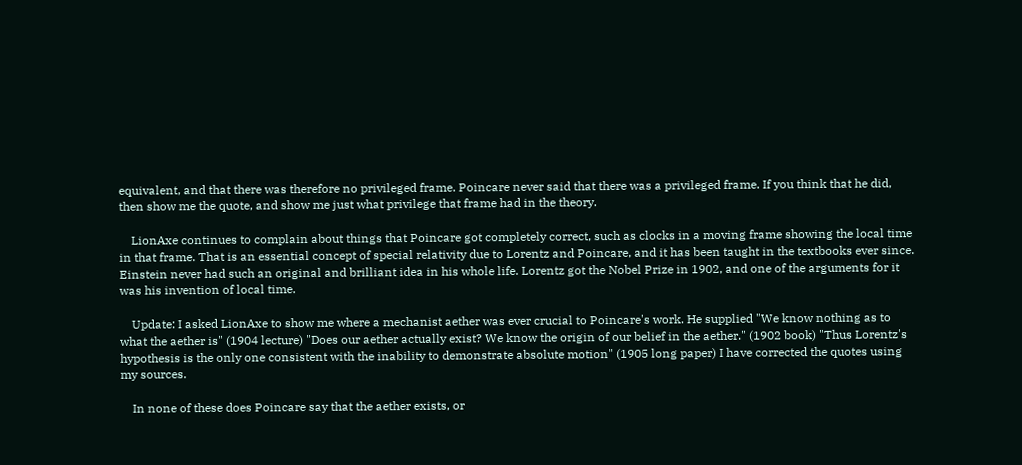equivalent, and that there was therefore no privileged frame. Poincare never said that there was a privileged frame. If you think that he did, then show me the quote, and show me just what privilege that frame had in the theory.

    LionAxe continues to complain about things that Poincare got completely correct, such as clocks in a moving frame showing the local time in that frame. That is an essential concept of special relativity due to Lorentz and Poincare, and it has been taught in the textbooks ever since. Einstein never had such an original and brilliant idea in his whole life. Lorentz got the Nobel Prize in 1902, and one of the arguments for it was his invention of local time.

    Update: I asked LionAxe to show me where a mechanist aether was ever crucial to Poincare's work. He supplied "We know nothing as to what the aether is" (1904 lecture) "Does our aether actually exist? We know the origin of our belief in the aether." (1902 book) "Thus Lorentz's hypothesis is the only one consistent with the inability to demonstrate absolute motion" (1905 long paper) I have corrected the quotes using my sources.

    In none of these does Poincare say that the aether exists, or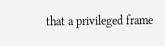that a privileged frame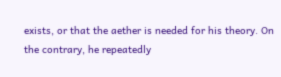exists, or that the aether is needed for his theory. On the contrary, he repeatedly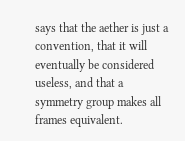says that the aether is just a convention, that it will eventually be considered useless, and that a symmetry group makes all frames equivalent.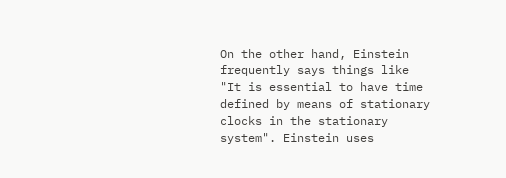On the other hand, Einstein frequently says things like "It is essential to have time defined by means of stationary clocks in the stationary system". Einstein uses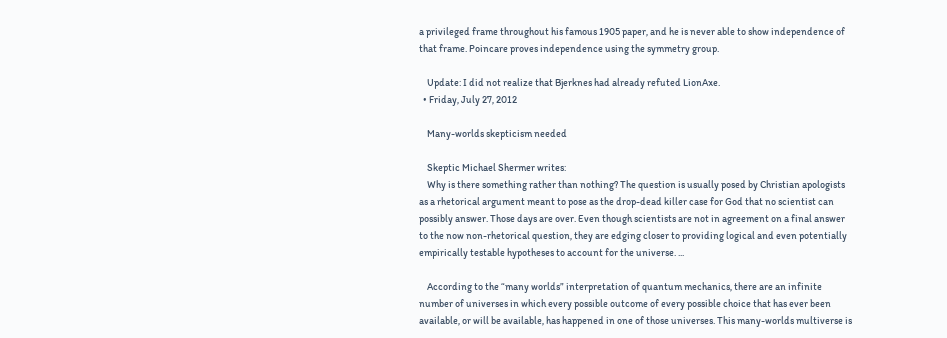a privileged frame throughout his famous 1905 paper, and he is never able to show independence of that frame. Poincare proves independence using the symmetry group.

    Update: I did not realize that Bjerknes had already refuted LionAxe.
  • Friday, July 27, 2012

    Many-worlds skepticism needed

    Skeptic Michael Shermer writes:
    Why is there something rather than nothing? The question is usually posed by Christian apologists as a rhetorical argument meant to pose as the drop-dead killer case for God that no scientist can possibly answer. Those days are over. Even though scientists are not in agreement on a final answer to the now non-rhetorical question, they are edging closer to providing logical and even potentially empirically testable hypotheses to account for the universe. ...

    According to the “many worlds” interpretation of quantum mechanics, there are an infinite number of universes in which every possible outcome of every possible choice that has ever been available, or will be available, has happened in one of those universes. This many-worlds multiverse is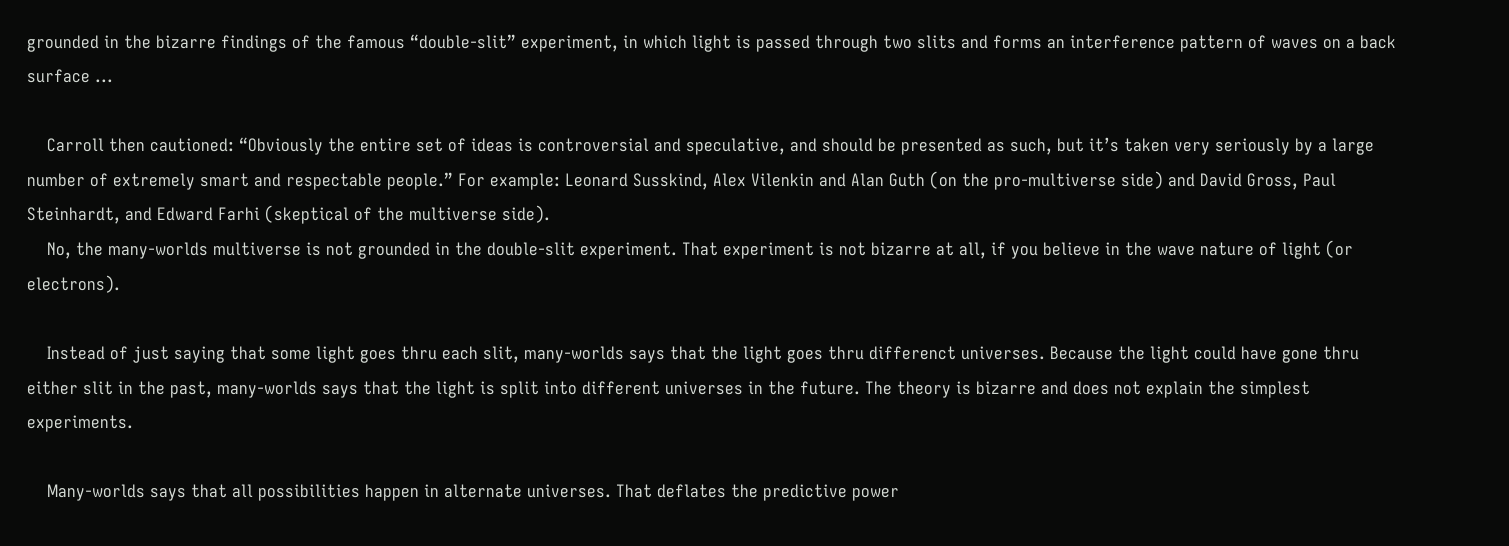grounded in the bizarre findings of the famous “double-slit” experiment, in which light is passed through two slits and forms an interference pattern of waves on a back surface ...

    Carroll then cautioned: “Obviously the entire set of ideas is controversial and speculative, and should be presented as such, but it’s taken very seriously by a large number of extremely smart and respectable people.” For example: Leonard Susskind, Alex Vilenkin and Alan Guth (on the pro-multiverse side) and David Gross, Paul Steinhardt, and Edward Farhi (skeptical of the multiverse side).
    No, the many-worlds multiverse is not grounded in the double-slit experiment. That experiment is not bizarre at all, if you believe in the wave nature of light (or electrons).

    Instead of just saying that some light goes thru each slit, many-worlds says that the light goes thru differenct universes. Because the light could have gone thru either slit in the past, many-worlds says that the light is split into different universes in the future. The theory is bizarre and does not explain the simplest experiments.

    Many-worlds says that all possibilities happen in alternate universes. That deflates the predictive power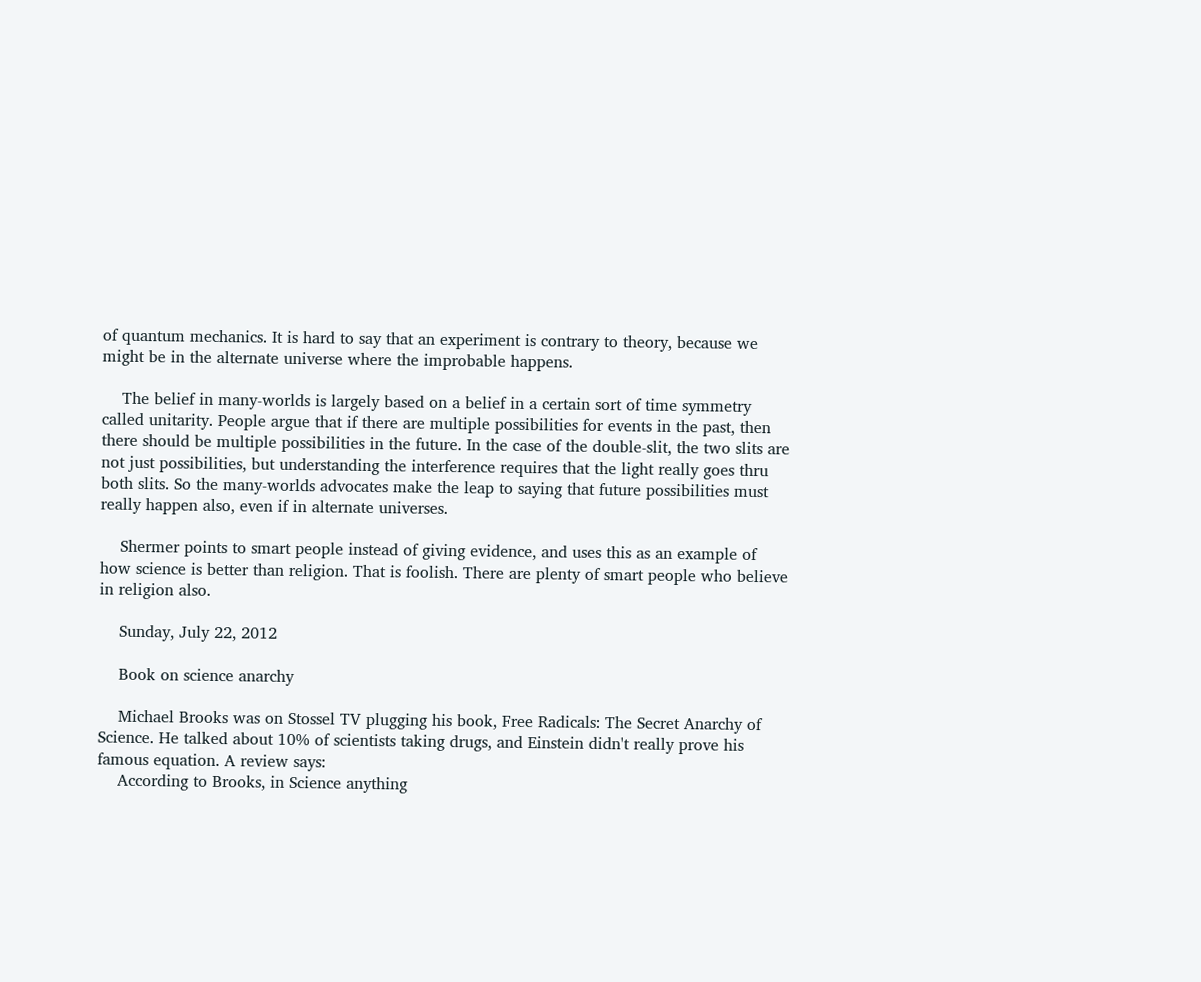of quantum mechanics. It is hard to say that an experiment is contrary to theory, because we might be in the alternate universe where the improbable happens.

    The belief in many-worlds is largely based on a belief in a certain sort of time symmetry called unitarity. People argue that if there are multiple possibilities for events in the past, then there should be multiple possibilities in the future. In the case of the double-slit, the two slits are not just possibilities, but understanding the interference requires that the light really goes thru both slits. So the many-worlds advocates make the leap to saying that future possibilities must really happen also, even if in alternate universes.

    Shermer points to smart people instead of giving evidence, and uses this as an example of how science is better than religion. That is foolish. There are plenty of smart people who believe in religion also.

    Sunday, July 22, 2012

    Book on science anarchy

    Michael Brooks was on Stossel TV plugging his book, Free Radicals: The Secret Anarchy of Science. He talked about 10% of scientists taking drugs, and Einstein didn't really prove his famous equation. A review says:
    According to Brooks, in Science anything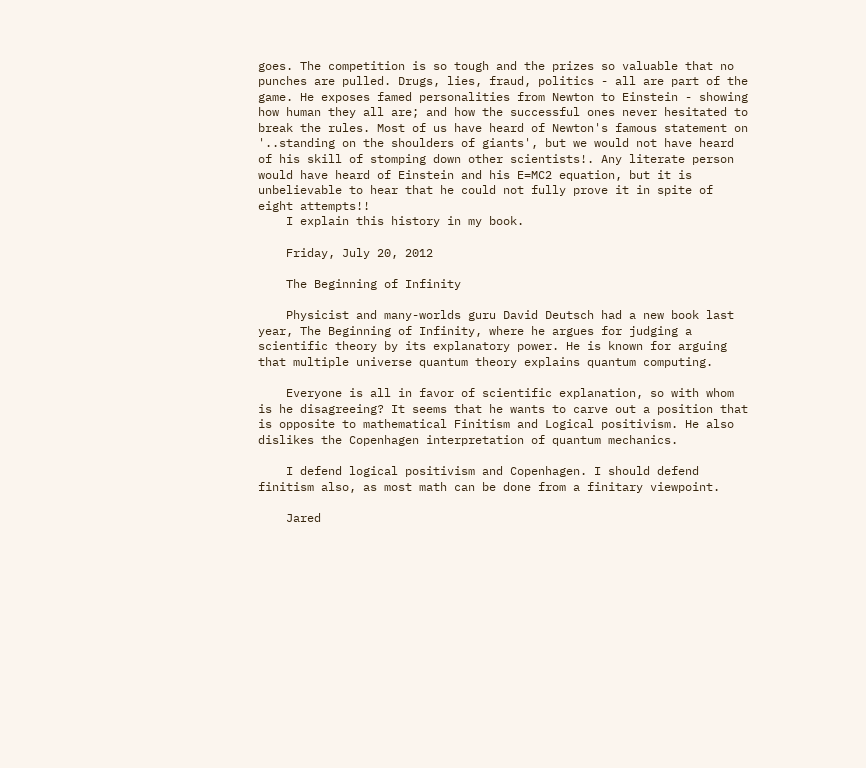goes. The competition is so tough and the prizes so valuable that no punches are pulled. Drugs, lies, fraud, politics - all are part of the game. He exposes famed personalities from Newton to Einstein - showing how human they all are; and how the successful ones never hesitated to break the rules. Most of us have heard of Newton's famous statement on '..standing on the shoulders of giants', but we would not have heard of his skill of stomping down other scientists!. Any literate person would have heard of Einstein and his E=MC2 equation, but it is unbelievable to hear that he could not fully prove it in spite of eight attempts!!
    I explain this history in my book.

    Friday, July 20, 2012

    The Beginning of Infinity

    Physicist and many-worlds guru David Deutsch had a new book last year, The Beginning of Infinity, where he argues for judging a scientific theory by its explanatory power. He is known for arguing that multiple universe quantum theory explains quantum computing.

    Everyone is all in favor of scientific explanation, so with whom is he disagreeing? It seems that he wants to carve out a position that is opposite to mathematical Finitism and Logical positivism. He also dislikes the Copenhagen interpretation of quantum mechanics.

    I defend logical positivism and Copenhagen. I should defend finitism also, as most math can be done from a finitary viewpoint.

    Jared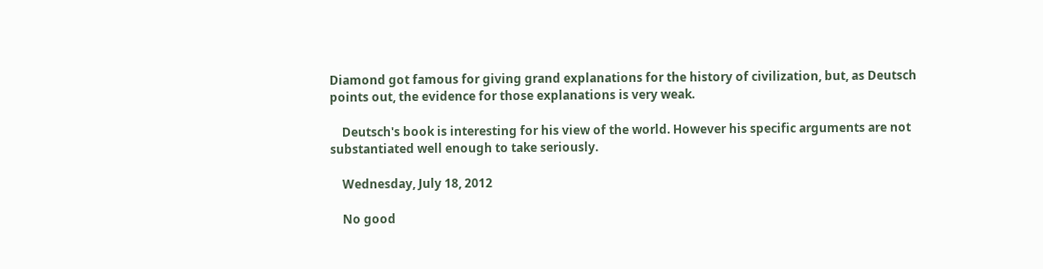Diamond got famous for giving grand explanations for the history of civilization, but, as Deutsch points out, the evidence for those explanations is very weak.

    Deutsch's book is interesting for his view of the world. However his specific arguments are not substantiated well enough to take seriously.

    Wednesday, July 18, 2012

    No good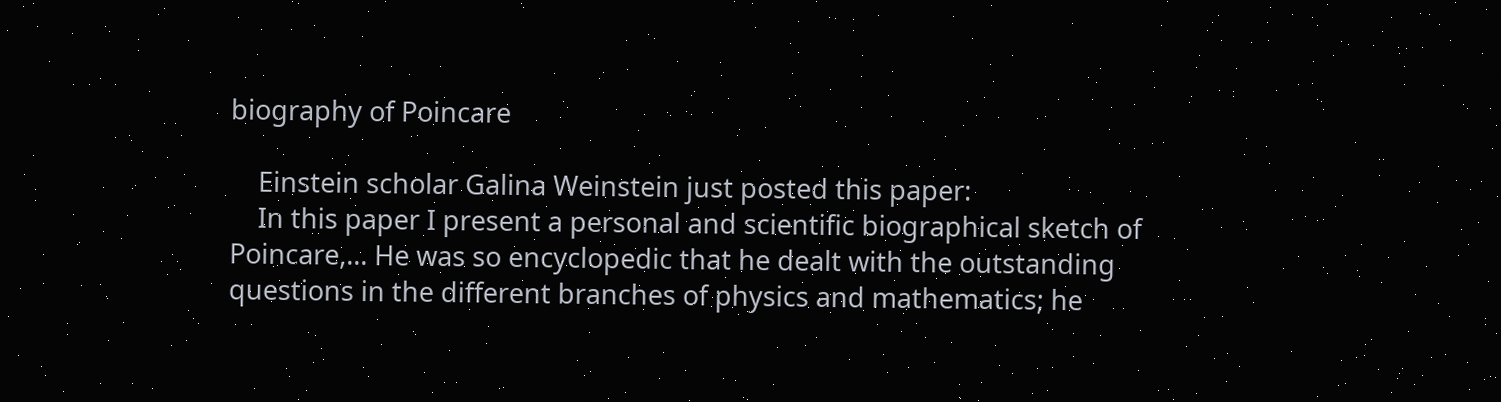biography of Poincare

    Einstein scholar Galina Weinstein just posted this paper:
    In this paper I present a personal and scientific biographical sketch of Poincare,... He was so encyclopedic that he dealt with the outstanding questions in the different branches of physics and mathematics; he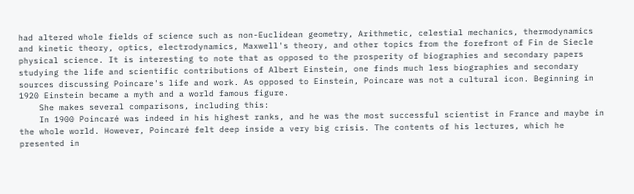had altered whole fields of science such as non-Euclidean geometry, Arithmetic, celestial mechanics, thermodynamics and kinetic theory, optics, electrodynamics, Maxwell's theory, and other topics from the forefront of Fin de Siecle physical science. It is interesting to note that as opposed to the prosperity of biographies and secondary papers studying the life and scientific contributions of Albert Einstein, one finds much less biographies and secondary sources discussing Poincare's life and work. As opposed to Einstein, Poincare was not a cultural icon. Beginning in 1920 Einstein became a myth and a world famous figure.
    She makes several comparisons, including this:
    In 1900 Poincaré was indeed in his highest ranks, and he was the most successful scientist in France and maybe in the whole world. However, Poincaré felt deep inside a very big crisis. The contents of his lectures, which he presented in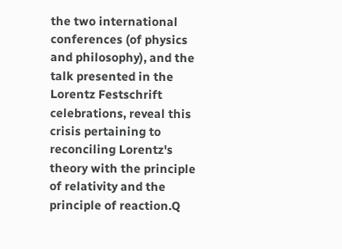the two international conferences (of physics and philosophy), and the talk presented in the Lorentz Festschrift celebrations, reveal this crisis pertaining to reconciling Lorentz's theory with the principle of relativity and the principle of reaction.Q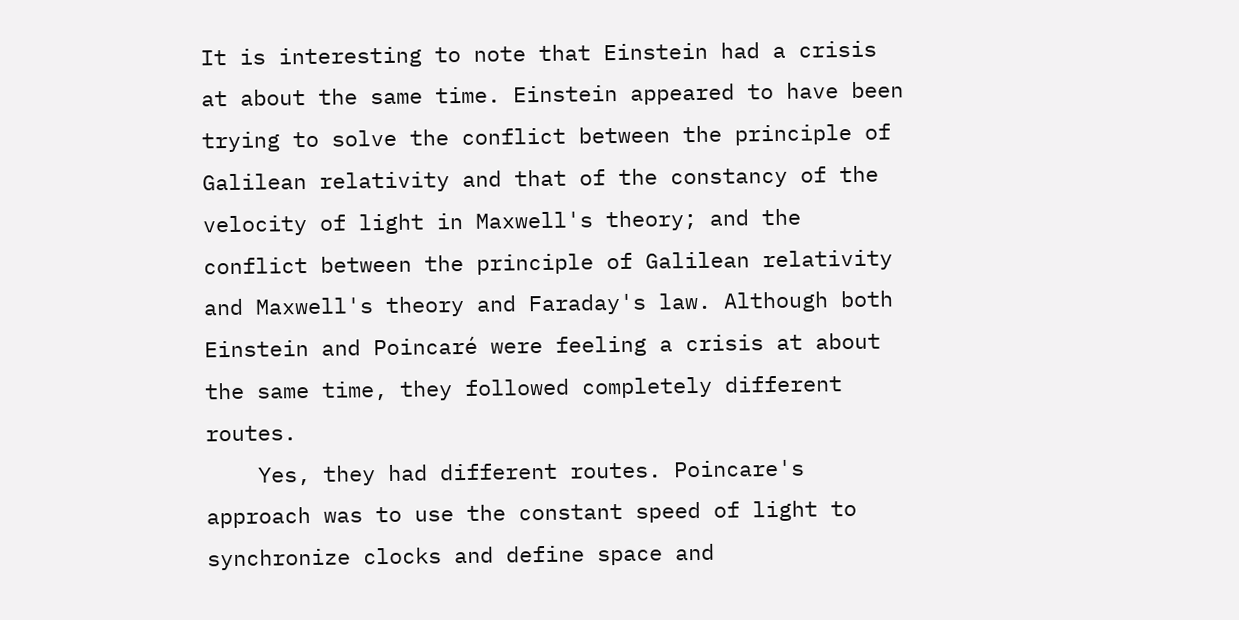It is interesting to note that Einstein had a crisis at about the same time. Einstein appeared to have been trying to solve the conflict between the principle of Galilean relativity and that of the constancy of the velocity of light in Maxwell's theory; and the conflict between the principle of Galilean relativity and Maxwell's theory and Faraday's law. Although both Einstein and Poincaré were feeling a crisis at about the same time, they followed completely different routes.
    Yes, they had different routes. Poincare's approach was to use the constant speed of light to synchronize clocks and define space and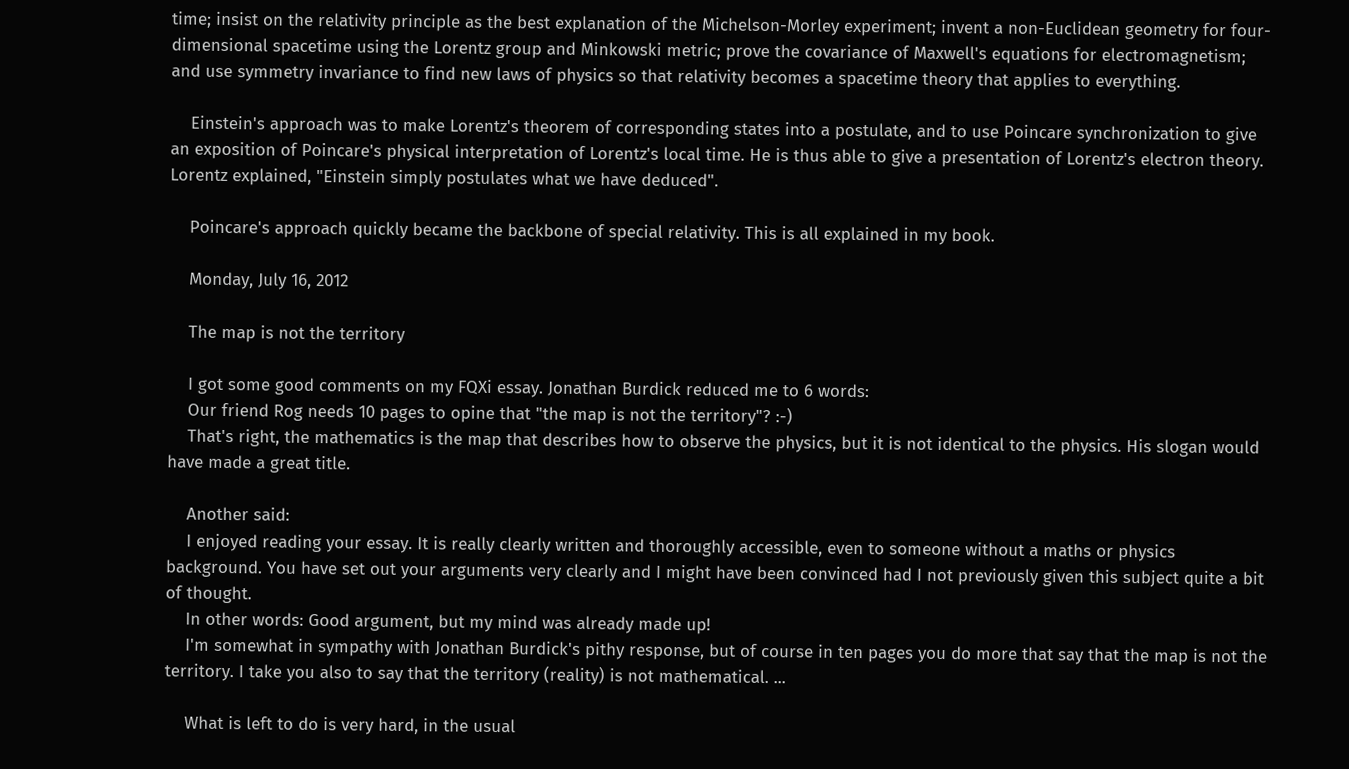time; insist on the relativity principle as the best explanation of the Michelson-Morley experiment; invent a non-Euclidean geometry for four-dimensional spacetime using the Lorentz group and Minkowski metric; prove the covariance of Maxwell's equations for electromagnetism; and use symmetry invariance to find new laws of physics so that relativity becomes a spacetime theory that applies to everything.

    Einstein's approach was to make Lorentz's theorem of corresponding states into a postulate, and to use Poincare synchronization to give an exposition of Poincare's physical interpretation of Lorentz's local time. He is thus able to give a presentation of Lorentz's electron theory. Lorentz explained, "Einstein simply postulates what we have deduced".

    Poincare's approach quickly became the backbone of special relativity. This is all explained in my book.

    Monday, July 16, 2012

    The map is not the territory

    I got some good comments on my FQXi essay. Jonathan Burdick reduced me to 6 words:
    Our friend Rog needs 10 pages to opine that "the map is not the territory"? :-)
    That's right, the mathematics is the map that describes how to observe the physics, but it is not identical to the physics. His slogan would have made a great title.

    Another said:
    I enjoyed reading your essay. It is really clearly written and thoroughly accessible, even to someone without a maths or physics background. You have set out your arguments very clearly and I might have been convinced had I not previously given this subject quite a bit of thought.
    In other words: Good argument, but my mind was already made up!
    I'm somewhat in sympathy with Jonathan Burdick's pithy response, but of course in ten pages you do more that say that the map is not the territory. I take you also to say that the territory (reality) is not mathematical. ...

    What is left to do is very hard, in the usual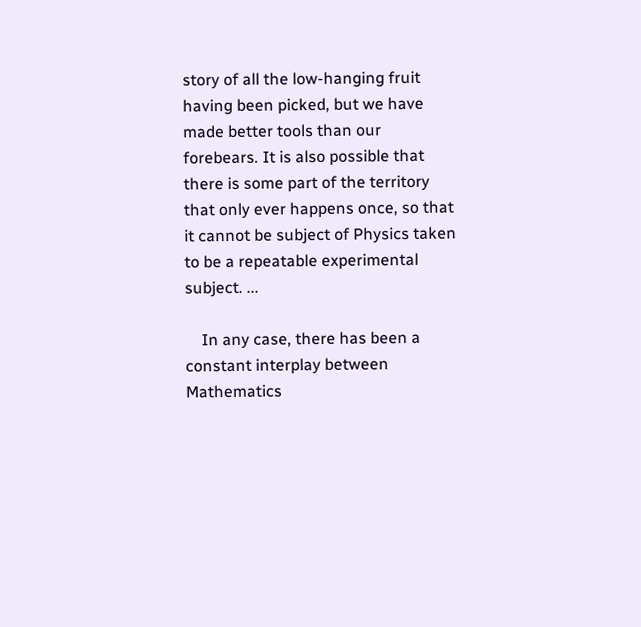story of all the low-hanging fruit having been picked, but we have made better tools than our forebears. It is also possible that there is some part of the territory that only ever happens once, so that it cannot be subject of Physics taken to be a repeatable experimental subject. ...

    In any case, there has been a constant interplay between Mathematics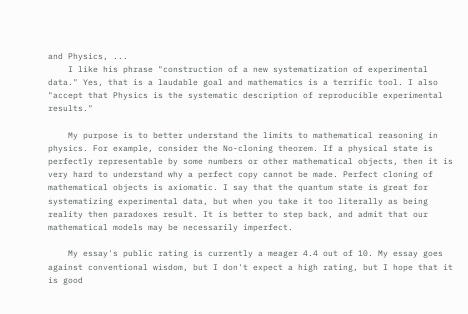and Physics, ...
    I like his phrase "construction of a new systematization of experimental data." Yes, that is a laudable goal and mathematics is a terrific tool. I also "accept that Physics is the systematic description of reproducible experimental results."

    My purpose is to better understand the limits to mathematical reasoning in physics. For example, consider the No-cloning theorem. If a physical state is perfectly representable by some numbers or other mathematical objects, then it is very hard to understand why a perfect copy cannot be made. Perfect cloning of mathematical objects is axiomatic. I say that the quantum state is great for systematizing experimental data, but when you take it too literally as being reality then paradoxes result. It is better to step back, and admit that our mathematical models may be necessarily imperfect.

    My essay's public rating is currently a meager 4.4 out of 10. My essay goes against conventional wisdom, but I don't expect a high rating, but I hope that it is good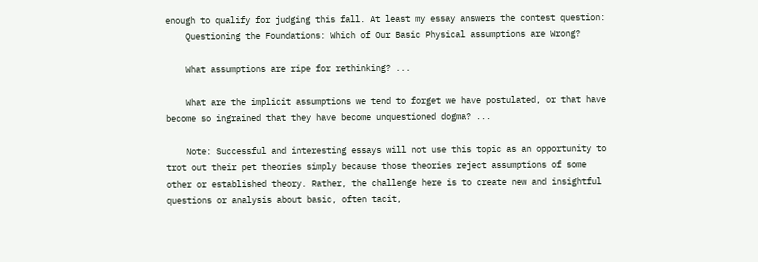enough to qualify for judging this fall. At least my essay answers the contest question:
    Questioning the Foundations: Which of Our Basic Physical assumptions are Wrong?

    What assumptions are ripe for rethinking? ...

    What are the implicit assumptions we tend to forget we have postulated, or that have become so ingrained that they have become unquestioned dogma? ...

    Note: Successful and interesting essays will not use this topic as an opportunity to trot out their pet theories simply because those theories reject assumptions of some other or established theory. Rather, the challenge here is to create new and insightful questions or analysis about basic, often tacit,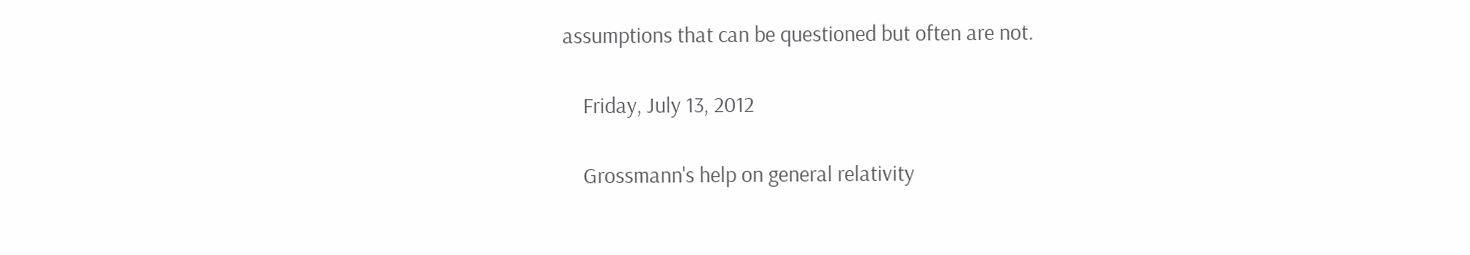assumptions that can be questioned but often are not.

    Friday, July 13, 2012

    Grossmann's help on general relativity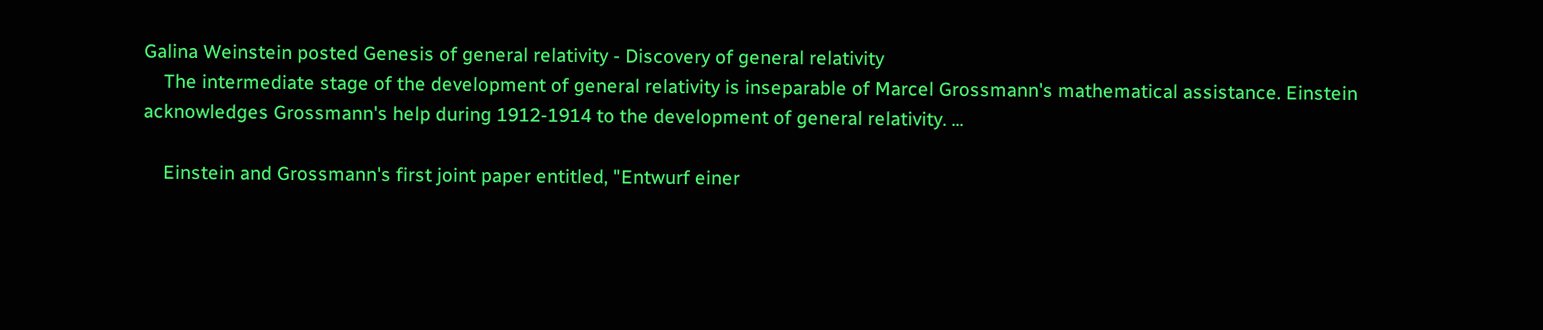Galina Weinstein posted Genesis of general relativity - Discovery of general relativity
    The intermediate stage of the development of general relativity is inseparable of Marcel Grossmann's mathematical assistance. Einstein acknowledges Grossmann's help during 1912-1914 to the development of general relativity. ...

    Einstein and Grossmann's first joint paper entitled, "Entwurf einer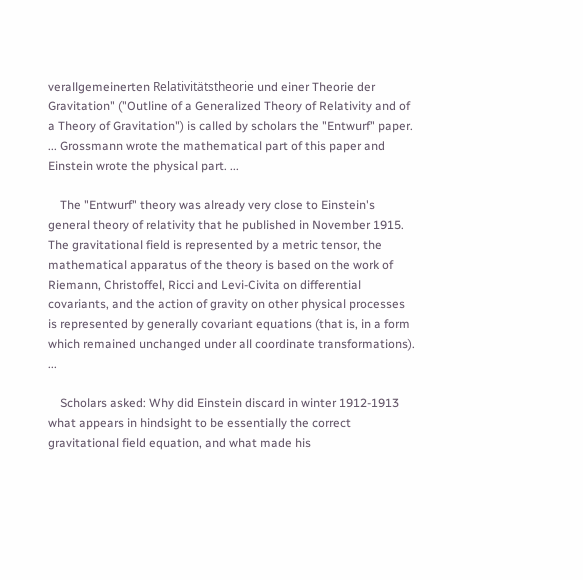verallgemeinerten Relativitätstheorie und einer Theorie der Gravitation" ("Outline of a Generalized Theory of Relativity and of a Theory of Gravitation") is called by scholars the "Entwurf" paper. ... Grossmann wrote the mathematical part of this paper and Einstein wrote the physical part. ...

    The "Entwurf" theory was already very close to Einstein's general theory of relativity that he published in November 1915. The gravitational field is represented by a metric tensor, the mathematical apparatus of the theory is based on the work of Riemann, Christoffel, Ricci and Levi-Civita on differential covariants, and the action of gravity on other physical processes is represented by generally covariant equations (that is, in a form which remained unchanged under all coordinate transformations). ...

    Scholars asked: Why did Einstein discard in winter 1912-1913 what appears in hindsight to be essentially the correct gravitational field equation, and what made his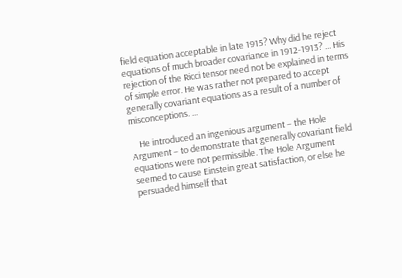field equation acceptable in late 1915? Why did he reject equations of much broader covariance in 1912-1913? ... His rejection of the Ricci tensor need not be explained in terms of simple error. He was rather not prepared to accept generally covariant equations as a result of a number of misconceptions. ...

    He introduced an ingenious argument – the Hole Argument – to demonstrate that generally covariant field equations were not permissible. The Hole Argument seemed to cause Einstein great satisfaction, or else he persuaded himself that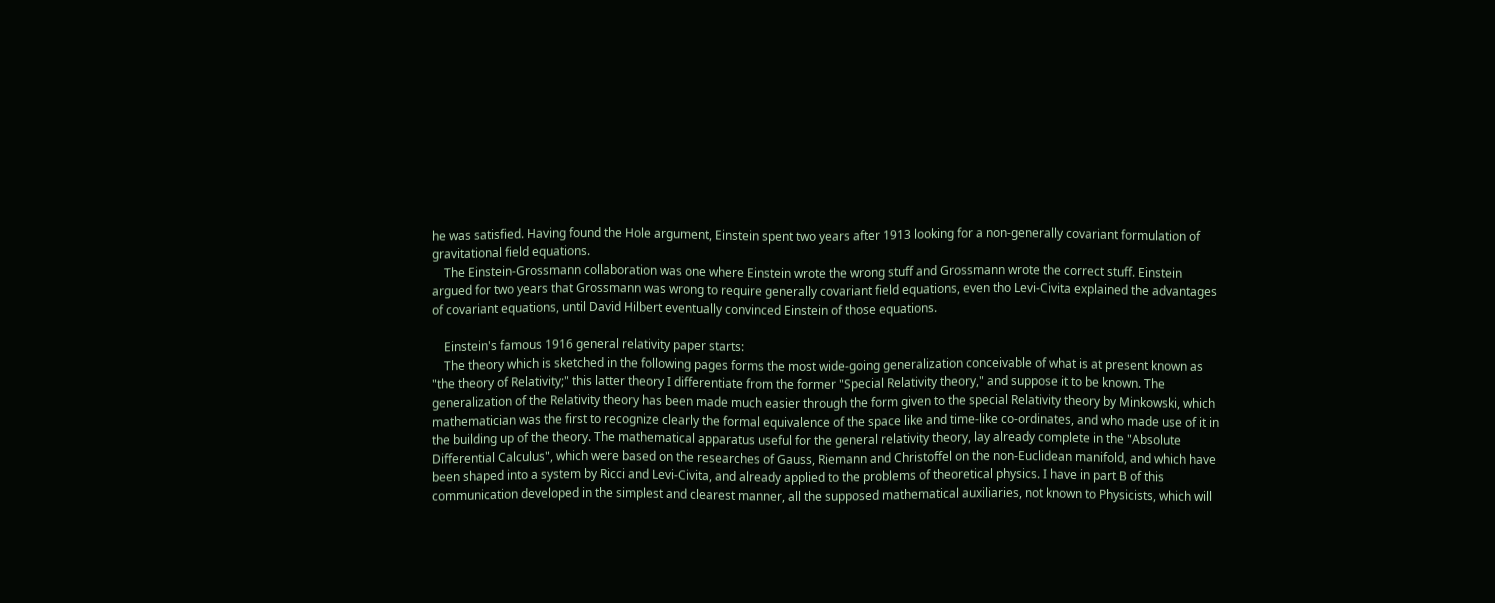he was satisfied. Having found the Hole argument, Einstein spent two years after 1913 looking for a non-generally covariant formulation of gravitational field equations.
    The Einstein-Grossmann collaboration was one where Einstein wrote the wrong stuff and Grossmann wrote the correct stuff. Einstein argued for two years that Grossmann was wrong to require generally covariant field equations, even tho Levi-Civita explained the advantages of covariant equations, until David Hilbert eventually convinced Einstein of those equations.

    Einstein's famous 1916 general relativity paper starts:
    The theory which is sketched in the following pages forms the most wide-going generalization conceivable of what is at present known as "the theory of Relativity;" this latter theory I differentiate from the former "Special Relativity theory," and suppose it to be known. The generalization of the Relativity theory has been made much easier through the form given to the special Relativity theory by Minkowski, which mathematician was the first to recognize clearly the formal equivalence of the space like and time-like co-ordinates, and who made use of it in the building up of the theory. The mathematical apparatus useful for the general relativity theory, lay already complete in the "Absolute Differential Calculus", which were based on the researches of Gauss, Riemann and Christoffel on the non-Euclidean manifold, and which have been shaped into a system by Ricci and Levi-Civita, and already applied to the problems of theoretical physics. I have in part B of this communication developed in the simplest and clearest manner, all the supposed mathematical auxiliaries, not known to Physicists, which will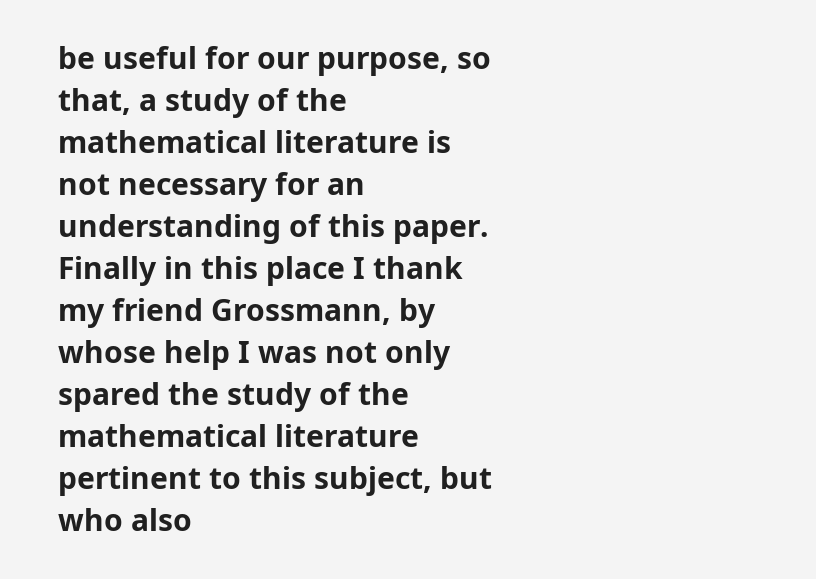be useful for our purpose, so that, a study of the mathematical literature is not necessary for an understanding of this paper. Finally in this place I thank my friend Grossmann, by whose help I was not only spared the study of the mathematical literature pertinent to this subject, but who also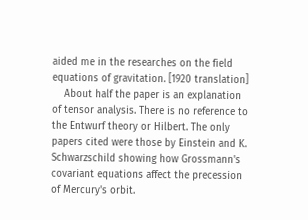aided me in the researches on the field equations of gravitation. [1920 translation]
    About half the paper is an explanation of tensor analysis. There is no reference to the Entwurf theory or Hilbert. The only papers cited were those by Einstein and K. Schwarzschild showing how Grossmann's covariant equations affect the precession of Mercury's orbit.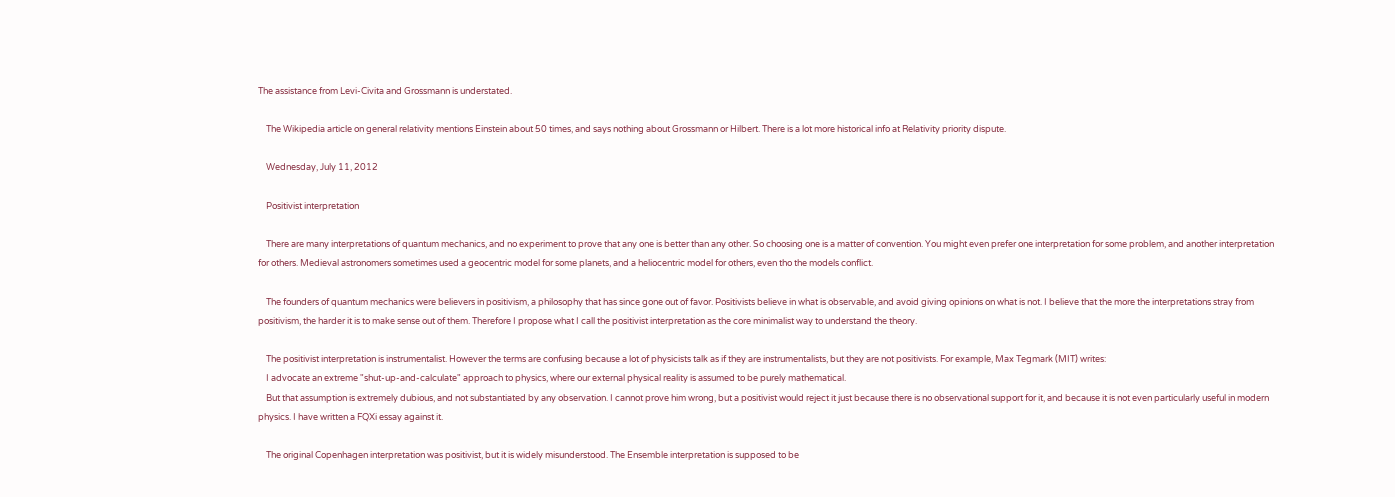The assistance from Levi-Civita and Grossmann is understated.

    The Wikipedia article on general relativity mentions Einstein about 50 times, and says nothing about Grossmann or Hilbert. There is a lot more historical info at Relativity priority dispute.

    Wednesday, July 11, 2012

    Positivist interpretation

    There are many interpretations of quantum mechanics, and no experiment to prove that any one is better than any other. So choosing one is a matter of convention. You might even prefer one interpretation for some problem, and another interpretation for others. Medieval astronomers sometimes used a geocentric model for some planets, and a heliocentric model for others, even tho the models conflict.

    The founders of quantum mechanics were believers in positivism, a philosophy that has since gone out of favor. Positivists believe in what is observable, and avoid giving opinions on what is not. I believe that the more the interpretations stray from positivism, the harder it is to make sense out of them. Therefore I propose what I call the positivist interpretation as the core minimalist way to understand the theory.

    The positivist interpretation is instrumentalist. However the terms are confusing because a lot of physicists talk as if they are instrumentalists, but they are not positivists. For example, Max Tegmark (MIT) writes:
    I advocate an extreme "shut-up-and-calculate" approach to physics, where our external physical reality is assumed to be purely mathematical.
    But that assumption is extremely dubious, and not substantiated by any observation. I cannot prove him wrong, but a positivist would reject it just because there is no observational support for it, and because it is not even particularly useful in modern physics. I have written a FQXi essay against it.

    The original Copenhagen interpretation was positivist, but it is widely misunderstood. The Ensemble interpretation is supposed to be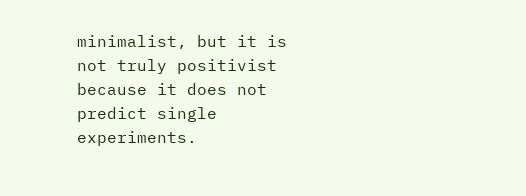minimalist, but it is not truly positivist because it does not predict single experiments.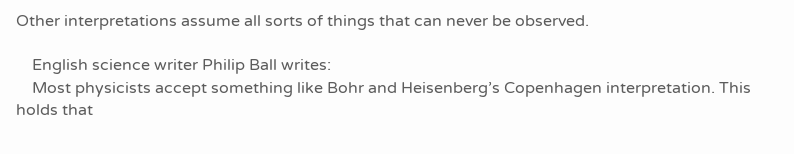Other interpretations assume all sorts of things that can never be observed.

    English science writer Philip Ball writes:
    Most physicists accept something like Bohr and Heisenberg’s Copenhagen interpretation. This holds that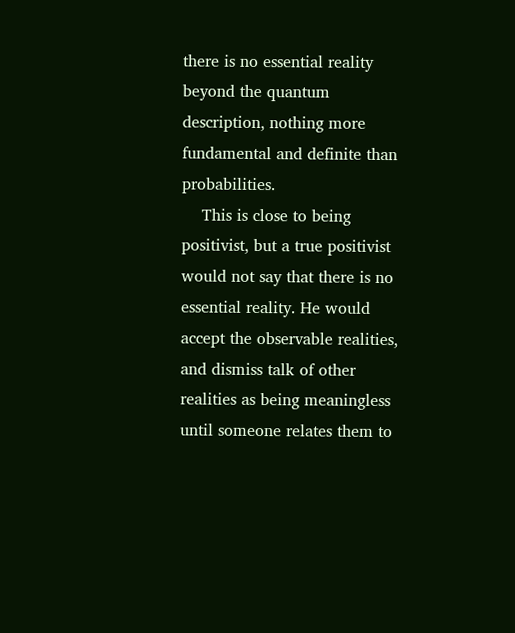there is no essential reality beyond the quantum description, nothing more fundamental and definite than probabilities.
    This is close to being positivist, but a true positivist would not say that there is no essential reality. He would accept the observable realities, and dismiss talk of other realities as being meaningless until someone relates them to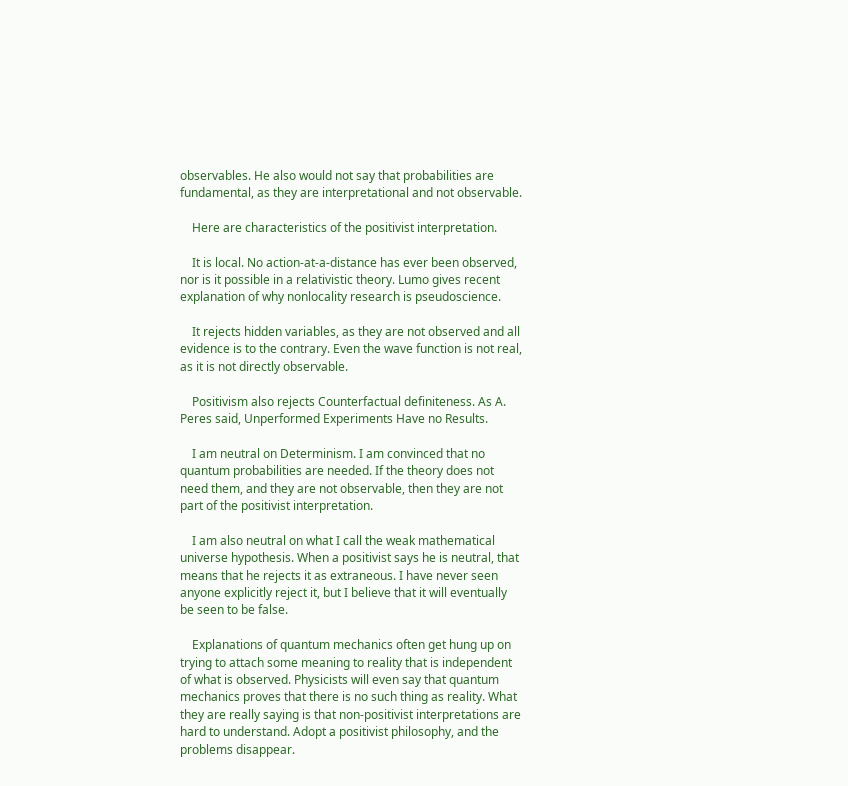observables. He also would not say that probabilities are fundamental, as they are interpretational and not observable.

    Here are characteristics of the positivist interpretation.

    It is local. No action-at-a-distance has ever been observed, nor is it possible in a relativistic theory. Lumo gives recent explanation of why nonlocality research is pseudoscience.

    It rejects hidden variables, as they are not observed and all evidence is to the contrary. Even the wave function is not real, as it is not directly observable.

    Positivism also rejects Counterfactual definiteness. As A. Peres said, Unperformed Experiments Have no Results.

    I am neutral on Determinism. I am convinced that no quantum probabilities are needed. If the theory does not need them, and they are not observable, then they are not part of the positivist interpretation.

    I am also neutral on what I call the weak mathematical universe hypothesis. When a positivist says he is neutral, that means that he rejects it as extraneous. I have never seen anyone explicitly reject it, but I believe that it will eventually be seen to be false.

    Explanations of quantum mechanics often get hung up on trying to attach some meaning to reality that is independent of what is observed. Physicists will even say that quantum mechanics proves that there is no such thing as reality. What they are really saying is that non-positivist interpretations are hard to understand. Adopt a positivist philosophy, and the problems disappear.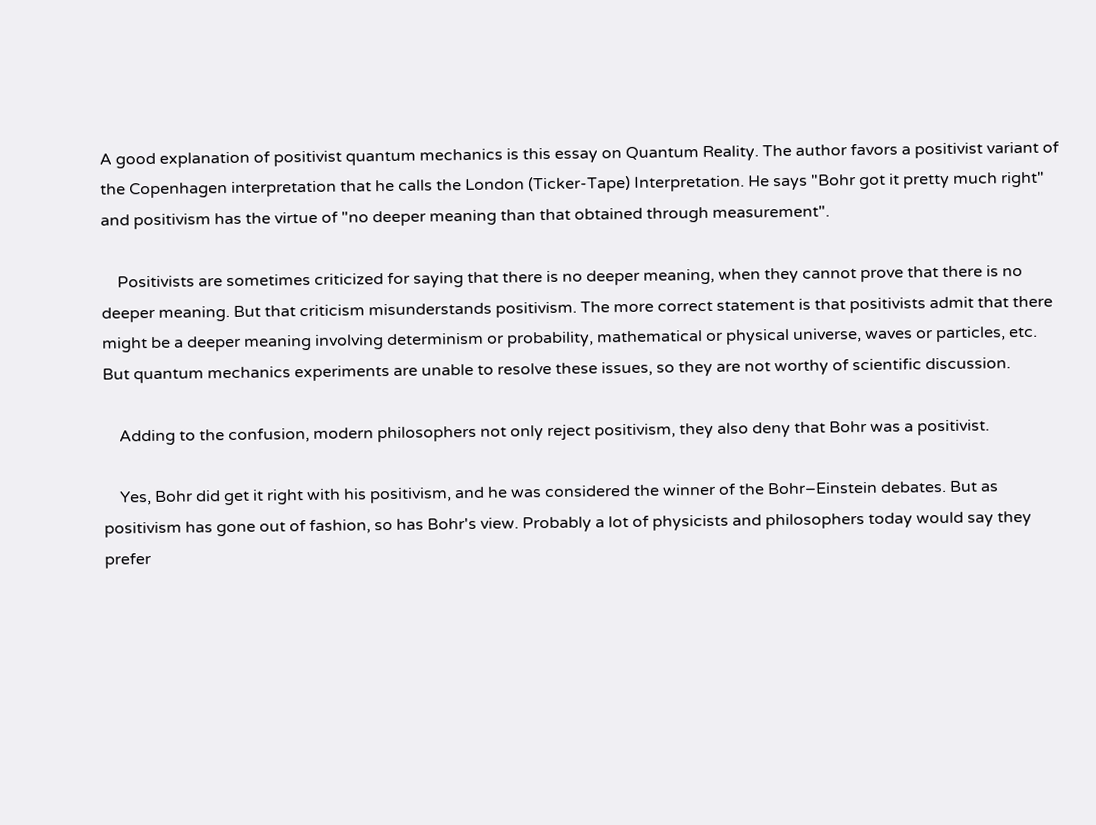A good explanation of positivist quantum mechanics is this essay on Quantum Reality. The author favors a positivist variant of the Copenhagen interpretation that he calls the London (Ticker-Tape) Interpretation. He says "Bohr got it pretty much right" and positivism has the virtue of "no deeper meaning than that obtained through measurement".

    Positivists are sometimes criticized for saying that there is no deeper meaning, when they cannot prove that there is no deeper meaning. But that criticism misunderstands positivism. The more correct statement is that positivists admit that there might be a deeper meaning involving determinism or probability, mathematical or physical universe, waves or particles, etc. But quantum mechanics experiments are unable to resolve these issues, so they are not worthy of scientific discussion.

    Adding to the confusion, modern philosophers not only reject positivism, they also deny that Bohr was a positivist.

    Yes, Bohr did get it right with his positivism, and he was considered the winner of the Bohr–Einstein debates. But as positivism has gone out of fashion, so has Bohr's view. Probably a lot of physicists and philosophers today would say they prefer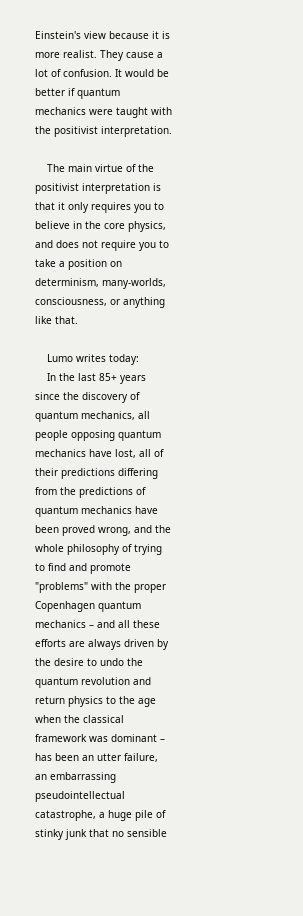Einstein's view because it is more realist. They cause a lot of confusion. It would be better if quantum mechanics were taught with the positivist interpretation.

    The main virtue of the positivist interpretation is that it only requires you to believe in the core physics, and does not require you to take a position on determinism, many-worlds, consciousness, or anything like that.

    Lumo writes today:
    In the last 85+ years since the discovery of quantum mechanics, all people opposing quantum mechanics have lost, all of their predictions differing from the predictions of quantum mechanics have been proved wrong, and the whole philosophy of trying to find and promote "problems" with the proper Copenhagen quantum mechanics – and all these efforts are always driven by the desire to undo the quantum revolution and return physics to the age when the classical framework was dominant – has been an utter failure, an embarrassing pseudointellectual catastrophe, a huge pile of stinky junk that no sensible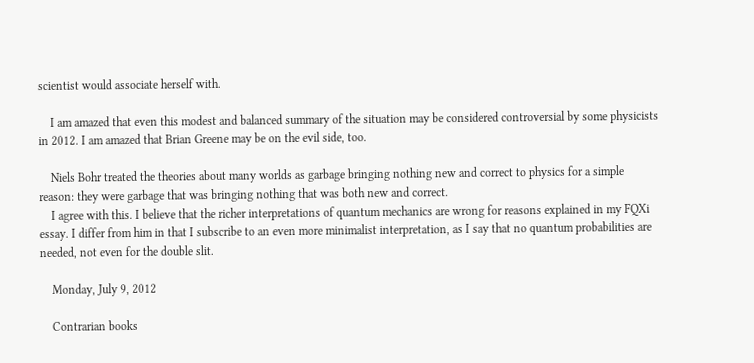scientist would associate herself with.

    I am amazed that even this modest and balanced summary of the situation may be considered controversial by some physicists in 2012. I am amazed that Brian Greene may be on the evil side, too.

    Niels Bohr treated the theories about many worlds as garbage bringing nothing new and correct to physics for a simple reason: they were garbage that was bringing nothing that was both new and correct.
    I agree with this. I believe that the richer interpretations of quantum mechanics are wrong for reasons explained in my FQXi essay. I differ from him in that I subscribe to an even more minimalist interpretation, as I say that no quantum probabilities are needed, not even for the double slit.

    Monday, July 9, 2012

    Contrarian books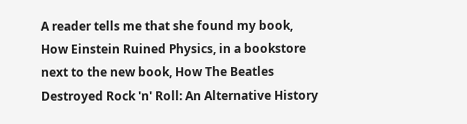A reader tells me that she found my book, How Einstein Ruined Physics, in a bookstore next to the new book, How The Beatles Destroyed Rock 'n' Roll: An Alternative History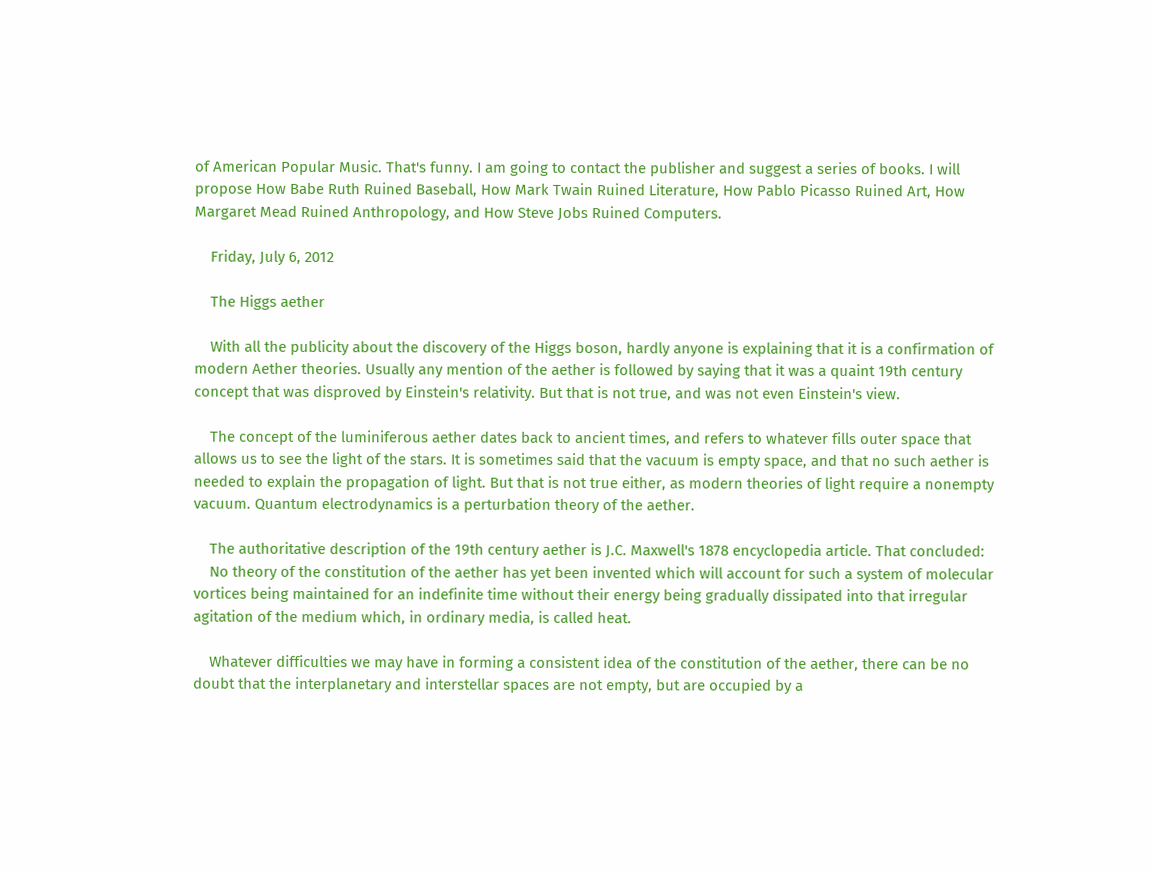of American Popular Music. That's funny. I am going to contact the publisher and suggest a series of books. I will propose How Babe Ruth Ruined Baseball, How Mark Twain Ruined Literature, How Pablo Picasso Ruined Art, How Margaret Mead Ruined Anthropology, and How Steve Jobs Ruined Computers.

    Friday, July 6, 2012

    The Higgs aether

    With all the publicity about the discovery of the Higgs boson, hardly anyone is explaining that it is a confirmation of modern Aether theories. Usually any mention of the aether is followed by saying that it was a quaint 19th century concept that was disproved by Einstein's relativity. But that is not true, and was not even Einstein's view.

    The concept of the luminiferous aether dates back to ancient times, and refers to whatever fills outer space that allows us to see the light of the stars. It is sometimes said that the vacuum is empty space, and that no such aether is needed to explain the propagation of light. But that is not true either, as modern theories of light require a nonempty vacuum. Quantum electrodynamics is a perturbation theory of the aether.

    The authoritative description of the 19th century aether is J.C. Maxwell's 1878 encyclopedia article. That concluded:
    No theory of the constitution of the aether has yet been invented which will account for such a system of molecular vortices being maintained for an indefinite time without their energy being gradually dissipated into that irregular agitation of the medium which, in ordinary media, is called heat.

    Whatever difficulties we may have in forming a consistent idea of the constitution of the aether, there can be no doubt that the interplanetary and interstellar spaces are not empty, but are occupied by a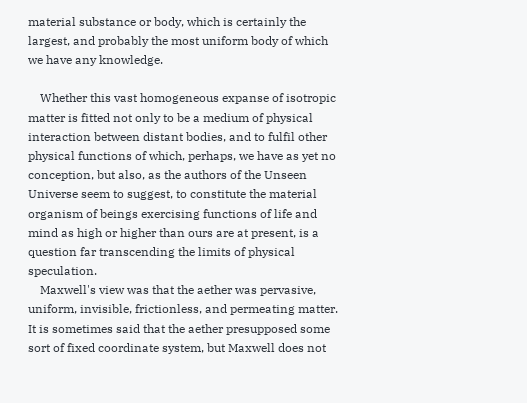material substance or body, which is certainly the largest, and probably the most uniform body of which we have any knowledge.

    Whether this vast homogeneous expanse of isotropic matter is fitted not only to be a medium of physical interaction between distant bodies, and to fulfil other physical functions of which, perhaps, we have as yet no conception, but also, as the authors of the Unseen Universe seem to suggest, to constitute the material organism of beings exercising functions of life and mind as high or higher than ours are at present, is a question far transcending the limits of physical speculation.
    Maxwell's view was that the aether was pervasive, uniform, invisible, frictionless, and permeating matter. It is sometimes said that the aether presupposed some sort of fixed coordinate system, but Maxwell does not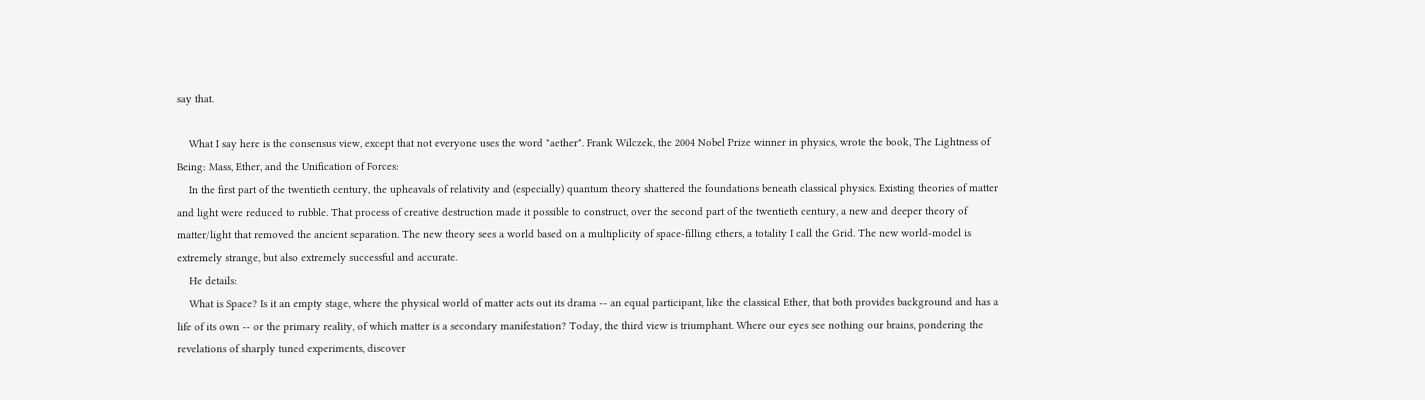say that.

    What I say here is the consensus view, except that not everyone uses the word "aether". Frank Wilczek, the 2004 Nobel Prize winner in physics, wrote the book, The Lightness of Being: Mass, Ether, and the Unification of Forces:
    In the first part of the twentieth century, the upheavals of relativity and (especially) quantum theory shattered the foundations beneath classical physics. Existing theories of matter and light were reduced to rubble. That process of creative destruction made it possible to construct, over the second part of the twentieth century, a new and deeper theory of matter/light that removed the ancient separation. The new theory sees a world based on a multiplicity of space-filling ethers, a totality I call the Grid. The new world-model is extremely strange, but also extremely successful and accurate.
    He details:
    What is Space? Is it an empty stage, where the physical world of matter acts out its drama -- an equal participant, like the classical Ether, that both provides background and has a life of its own -- or the primary reality, of which matter is a secondary manifestation? Today, the third view is triumphant. Where our eyes see nothing our brains, pondering the revelations of sharply tuned experiments, discover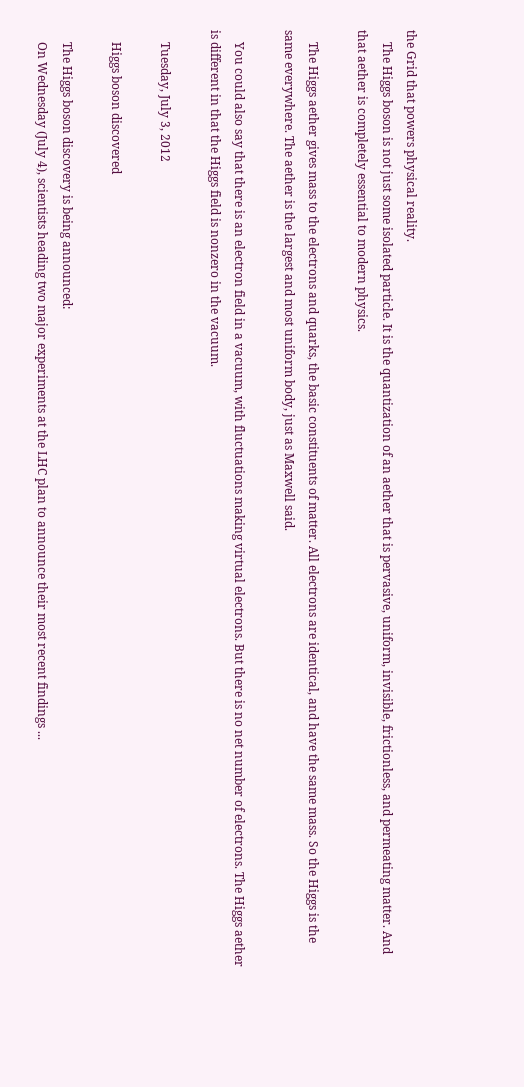the Grid that powers physical reality.
    The Higgs boson is not just some isolated particle. It is the quantization of an aether that is pervasive, uniform, invisible, frictionless, and permeating matter. And that aether is completely essential to modern physics.

    The Higgs aether gives mass to the electrons and quarks, the basic constituents of matter. All electrons are identical, and have the same mass. So the Higgs is the same everywhere. The aether is the largest and most uniform body, just as Maxwell said.

    You could also say that there is an electron field in a vacuum, with fluctuations making virtual electrons. But there is no net number of electrons. The Higgs aether is different in that the Higgs field is nonzero in the vacuum.

    Tuesday, July 3, 2012

    Higgs boson discovered

    The Higgs boson discovery is being announced:
    On Wednesday (July 4), scientists heading two major experiments at the LHC plan to announce their most recent findings ...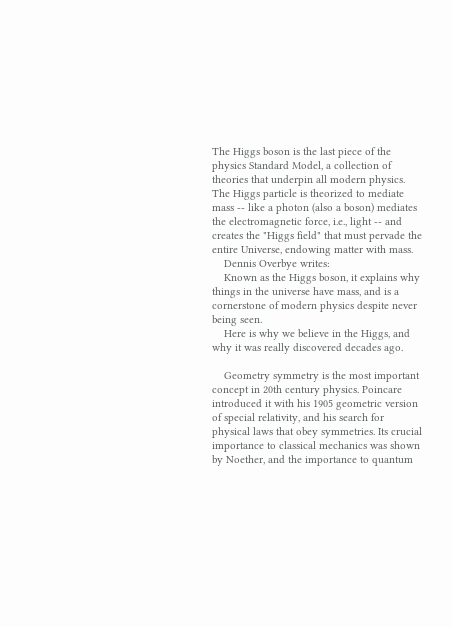The Higgs boson is the last piece of the physics Standard Model, a collection of theories that underpin all modern physics. The Higgs particle is theorized to mediate mass -- like a photon (also a boson) mediates the electromagnetic force, i.e., light -- and creates the "Higgs field" that must pervade the entire Universe, endowing matter with mass.
    Dennis Overbye writes:
    Known as the Higgs boson, it explains why things in the universe have mass, and is a cornerstone of modern physics despite never being seen.
    Here is why we believe in the Higgs, and why it was really discovered decades ago.

    Geometry symmetry is the most important concept in 20th century physics. Poincare introduced it with his 1905 geometric version of special relativity, and his search for physical laws that obey symmetries. Its crucial importance to classical mechanics was shown by Noether, and the importance to quantum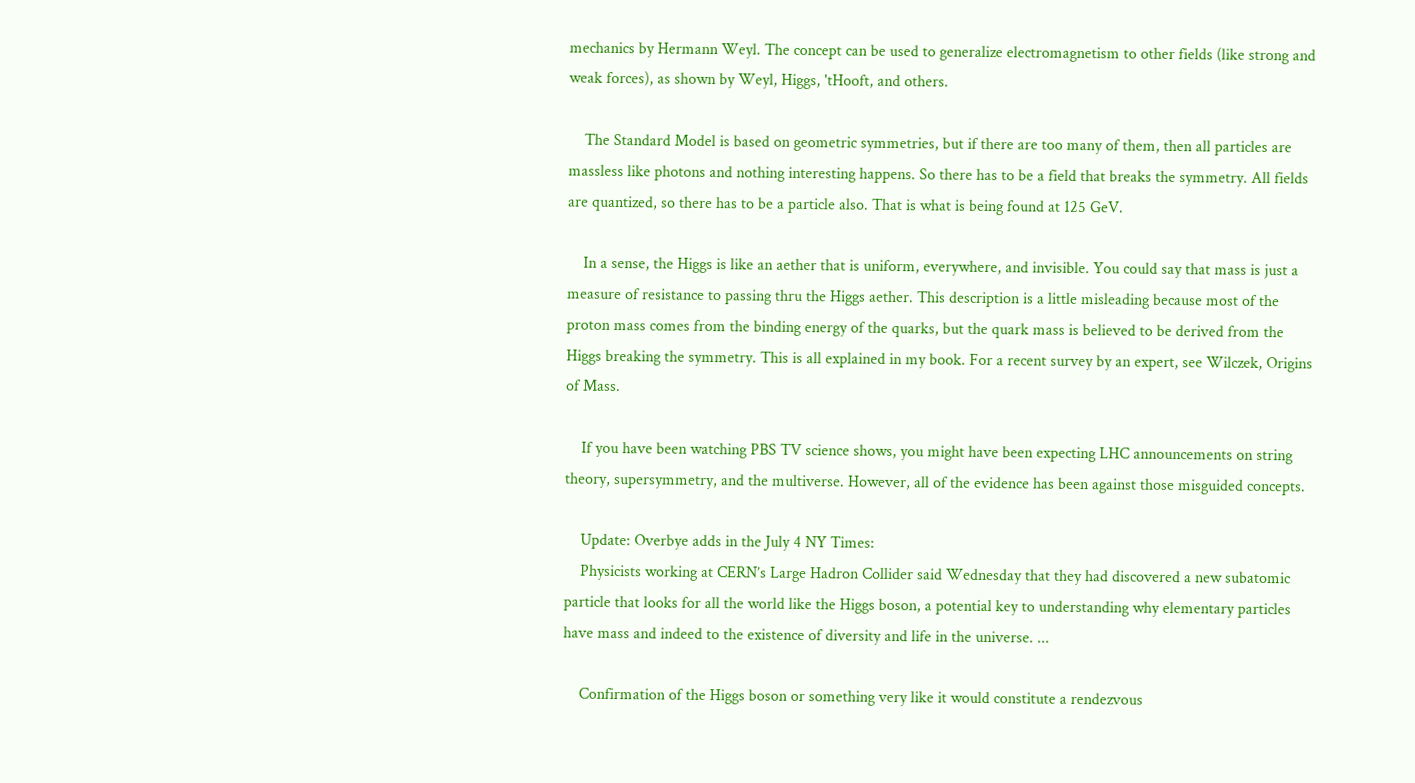mechanics by Hermann Weyl. The concept can be used to generalize electromagnetism to other fields (like strong and weak forces), as shown by Weyl, Higgs, 'tHooft, and others.

    The Standard Model is based on geometric symmetries, but if there are too many of them, then all particles are massless like photons and nothing interesting happens. So there has to be a field that breaks the symmetry. All fields are quantized, so there has to be a particle also. That is what is being found at 125 GeV.

    In a sense, the Higgs is like an aether that is uniform, everywhere, and invisible. You could say that mass is just a measure of resistance to passing thru the Higgs aether. This description is a little misleading because most of the proton mass comes from the binding energy of the quarks, but the quark mass is believed to be derived from the Higgs breaking the symmetry. This is all explained in my book. For a recent survey by an expert, see Wilczek, Origins of Mass.

    If you have been watching PBS TV science shows, you might have been expecting LHC announcements on string theory, supersymmetry, and the multiverse. However, all of the evidence has been against those misguided concepts.

    Update: Overbye adds in the July 4 NY Times:
    Physicists working at CERN’s Large Hadron Collider said Wednesday that they had discovered a new subatomic particle that looks for all the world like the Higgs boson, a potential key to understanding why elementary particles have mass and indeed to the existence of diversity and life in the universe. ...

    Confirmation of the Higgs boson or something very like it would constitute a rendezvous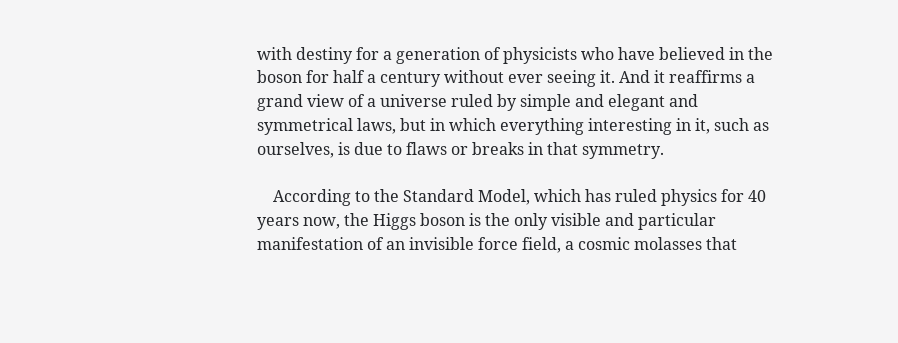with destiny for a generation of physicists who have believed in the boson for half a century without ever seeing it. And it reaffirms a grand view of a universe ruled by simple and elegant and symmetrical laws, but in which everything interesting in it, such as ourselves, is due to flaws or breaks in that symmetry.

    According to the Standard Model, which has ruled physics for 40 years now, the Higgs boson is the only visible and particular manifestation of an invisible force field, a cosmic molasses that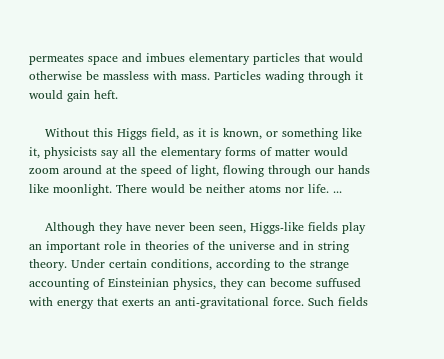permeates space and imbues elementary particles that would otherwise be massless with mass. Particles wading through it would gain heft.

    Without this Higgs field, as it is known, or something like it, physicists say all the elementary forms of matter would zoom around at the speed of light, flowing through our hands like moonlight. There would be neither atoms nor life. ...

    Although they have never been seen, Higgs-like fields play an important role in theories of the universe and in string theory. Under certain conditions, according to the strange accounting of Einsteinian physics, they can become suffused with energy that exerts an anti-gravitational force. Such fields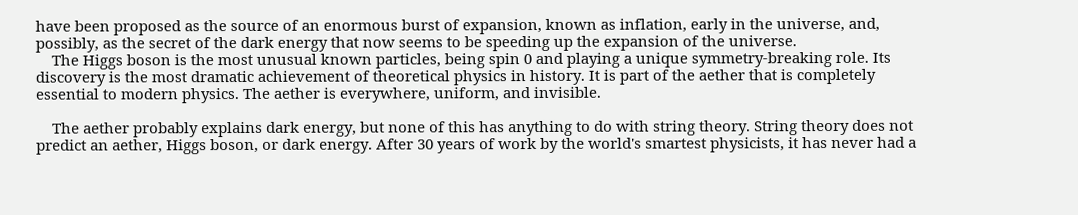have been proposed as the source of an enormous burst of expansion, known as inflation, early in the universe, and, possibly, as the secret of the dark energy that now seems to be speeding up the expansion of the universe.
    The Higgs boson is the most unusual known particles, being spin 0 and playing a unique symmetry-breaking role. Its discovery is the most dramatic achievement of theoretical physics in history. It is part of the aether that is completely essential to modern physics. The aether is everywhere, uniform, and invisible.

    The aether probably explains dark energy, but none of this has anything to do with string theory. String theory does not predict an aether, Higgs boson, or dark energy. After 30 years of work by the world's smartest physicists, it has never had a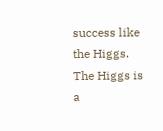success like the Higgs. The Higgs is a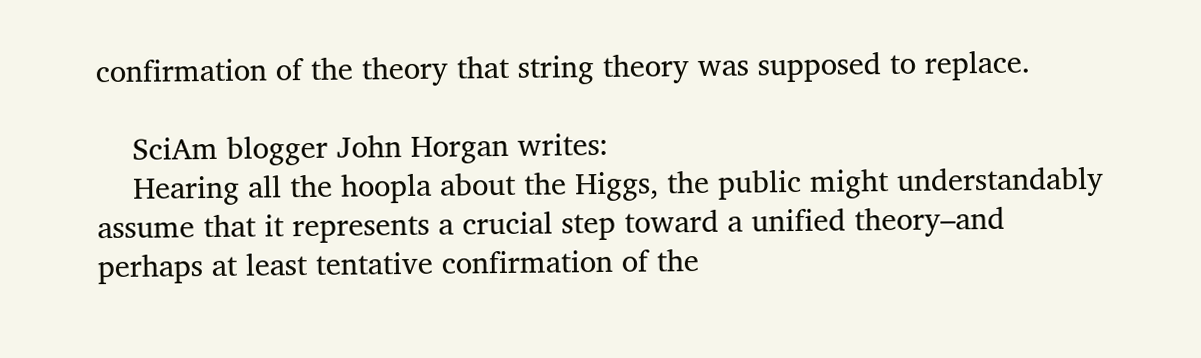confirmation of the theory that string theory was supposed to replace.

    SciAm blogger John Horgan writes:
    Hearing all the hoopla about the Higgs, the public might understandably assume that it represents a crucial step toward a unified theory–and perhaps at least tentative confirmation of the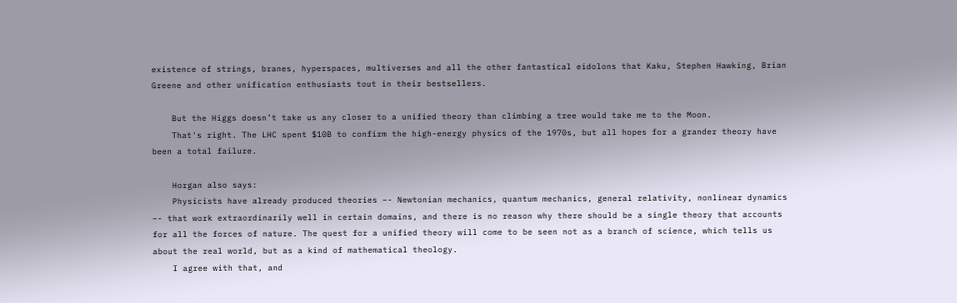existence of strings, branes, hyperspaces, multiverses and all the other fantastical eidolons that Kaku, Stephen Hawking, Brian Greene and other unification enthusiasts tout in their bestsellers.

    But the Higgs doesn’t take us any closer to a unified theory than climbing a tree would take me to the Moon.
    That's right. The LHC spent $10B to confirm the high-energy physics of the 1970s, but all hopes for a grander theory have been a total failure.

    Horgan also says:
    Physicists have already produced theories –- Newtonian mechanics, quantum mechanics, general relativity, nonlinear dynamics –- that work extraordinarily well in certain domains, and there is no reason why there should be a single theory that accounts for all the forces of nature. The quest for a unified theory will come to be seen not as a branch of science, which tells us about the real world, but as a kind of mathematical theology.
    I agree with that, and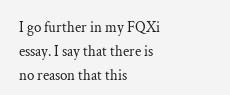I go further in my FQXi essay. I say that there is no reason that this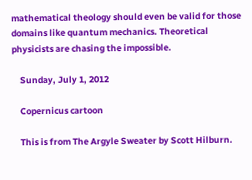mathematical theology should even be valid for those domains like quantum mechanics. Theoretical physicists are chasing the impossible.

    Sunday, July 1, 2012

    Copernicus cartoon

    This is from The Argyle Sweater by Scott Hilburn.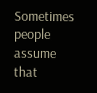Sometimes people assume that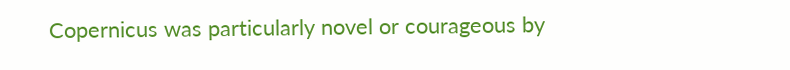Copernicus was particularly novel or courageous by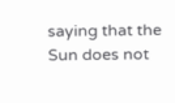saying that the Sun does not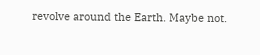revolve around the Earth. Maybe not.